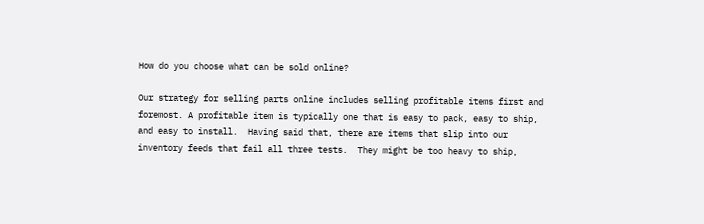How do you choose what can be sold online?

Our strategy for selling parts online includes selling profitable items first and foremost. A profitable item is typically one that is easy to pack, easy to ship, and easy to install.  Having said that, there are items that slip into our inventory feeds that fail all three tests.  They might be too heavy to ship,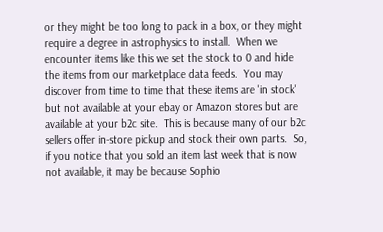or they might be too long to pack in a box, or they might require a degree in astrophysics to install.  When we encounter items like this we set the stock to 0 and hide the items from our marketplace data feeds.  You may discover from time to time that these items are 'in stock' but not available at your ebay or Amazon stores but are available at your b2c site.  This is because many of our b2c sellers offer in-store pickup and stock their own parts.  So, if you notice that you sold an item last week that is now not available, it may be because Sophio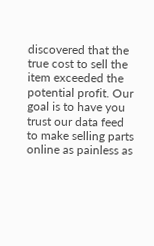discovered that the true cost to sell the item exceeded the potential profit. Our goal is to have you trust our data feed to make selling parts online as painless as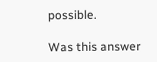possible.

Was this answer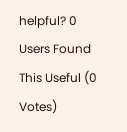helpful? 0 Users Found This Useful (0 Votes)